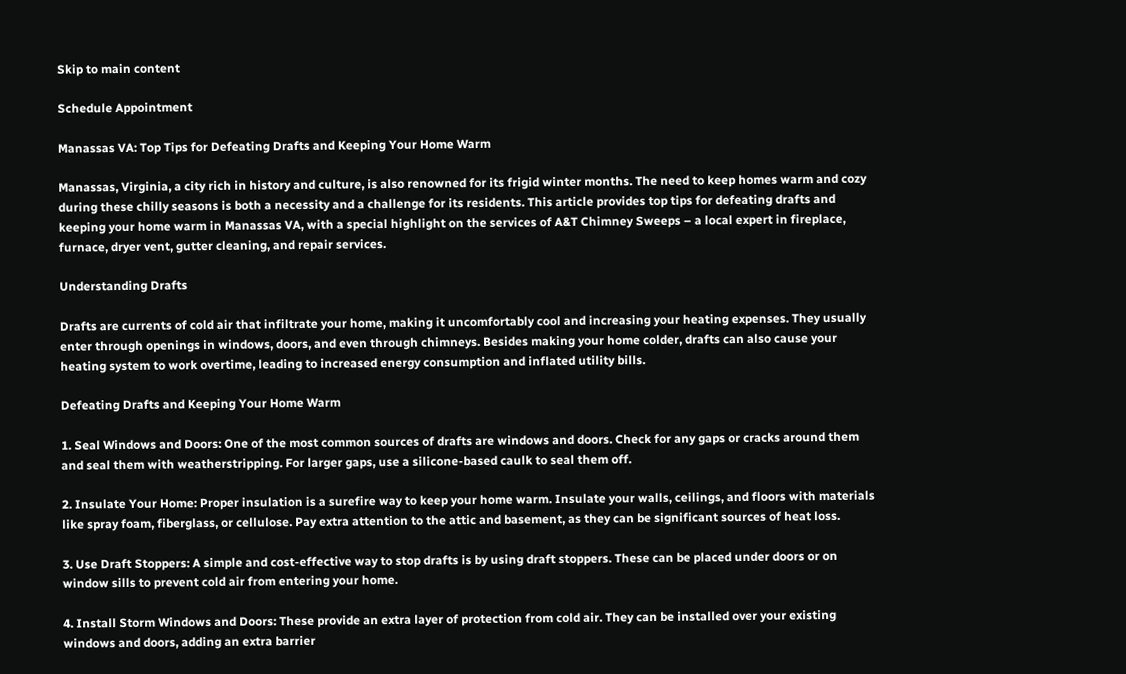Skip to main content

Schedule Appointment

Manassas VA: Top Tips for Defeating Drafts and Keeping Your Home Warm

Manassas, Virginia, a city rich in history and culture, is also renowned for its frigid winter months. The need to keep homes warm and cozy during these chilly seasons is both a necessity and a challenge for its residents. This article provides top tips for defeating drafts and keeping your home warm in Manassas VA, with a special highlight on the services of A&T Chimney Sweeps – a local expert in fireplace, furnace, dryer vent, gutter cleaning, and repair services.

Understanding Drafts

Drafts are currents of cold air that infiltrate your home, making it uncomfortably cool and increasing your heating expenses. They usually enter through openings in windows, doors, and even through chimneys. Besides making your home colder, drafts can also cause your heating system to work overtime, leading to increased energy consumption and inflated utility bills.

Defeating Drafts and Keeping Your Home Warm

1. Seal Windows and Doors: One of the most common sources of drafts are windows and doors. Check for any gaps or cracks around them and seal them with weatherstripping. For larger gaps, use a silicone-based caulk to seal them off.

2. Insulate Your Home: Proper insulation is a surefire way to keep your home warm. Insulate your walls, ceilings, and floors with materials like spray foam, fiberglass, or cellulose. Pay extra attention to the attic and basement, as they can be significant sources of heat loss.

3. Use Draft Stoppers: A simple and cost-effective way to stop drafts is by using draft stoppers. These can be placed under doors or on window sills to prevent cold air from entering your home.

4. Install Storm Windows and Doors: These provide an extra layer of protection from cold air. They can be installed over your existing windows and doors, adding an extra barrier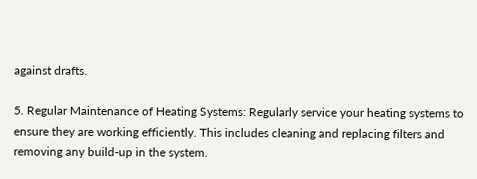against drafts.

5. Regular Maintenance of Heating Systems: Regularly service your heating systems to ensure they are working efficiently. This includes cleaning and replacing filters and removing any build-up in the system.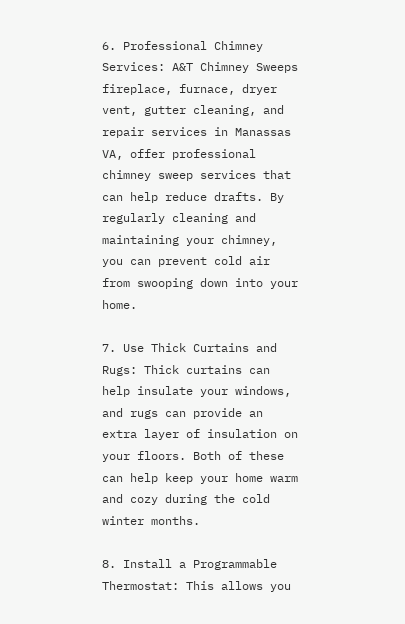6. Professional Chimney Services: A&T Chimney Sweeps fireplace, furnace, dryer vent, gutter cleaning, and repair services in Manassas VA, offer professional chimney sweep services that can help reduce drafts. By regularly cleaning and maintaining your chimney, you can prevent cold air from swooping down into your home.

7. Use Thick Curtains and Rugs: Thick curtains can help insulate your windows, and rugs can provide an extra layer of insulation on your floors. Both of these can help keep your home warm and cozy during the cold winter months.

8. Install a Programmable Thermostat: This allows you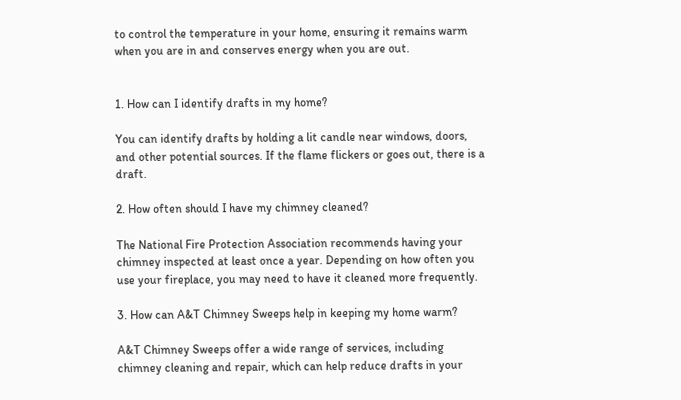to control the temperature in your home, ensuring it remains warm when you are in and conserves energy when you are out.


1. How can I identify drafts in my home?

You can identify drafts by holding a lit candle near windows, doors, and other potential sources. If the flame flickers or goes out, there is a draft.

2. How often should I have my chimney cleaned?

The National Fire Protection Association recommends having your chimney inspected at least once a year. Depending on how often you use your fireplace, you may need to have it cleaned more frequently.

3. How can A&T Chimney Sweeps help in keeping my home warm?

A&T Chimney Sweeps offer a wide range of services, including chimney cleaning and repair, which can help reduce drafts in your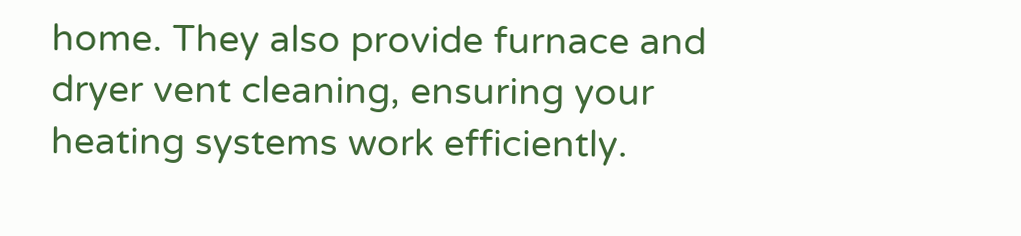home. They also provide furnace and dryer vent cleaning, ensuring your heating systems work efficiently.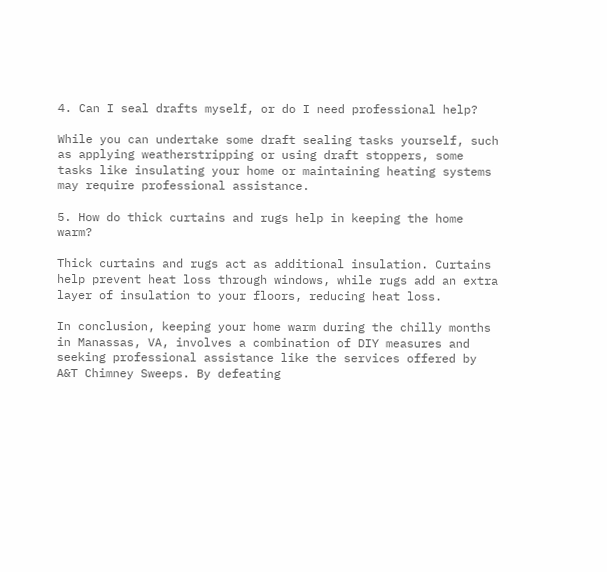4. Can I seal drafts myself, or do I need professional help?

While you can undertake some draft sealing tasks yourself, such as applying weatherstripping or using draft stoppers, some tasks like insulating your home or maintaining heating systems may require professional assistance.

5. How do thick curtains and rugs help in keeping the home warm?

Thick curtains and rugs act as additional insulation. Curtains help prevent heat loss through windows, while rugs add an extra layer of insulation to your floors, reducing heat loss.

In conclusion, keeping your home warm during the chilly months in Manassas, VA, involves a combination of DIY measures and seeking professional assistance like the services offered by A&T Chimney Sweeps. By defeating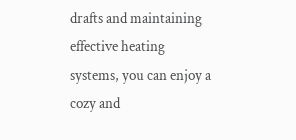drafts and maintaining effective heating systems, you can enjoy a cozy and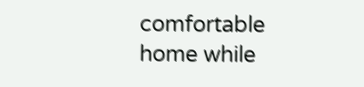comfortable home while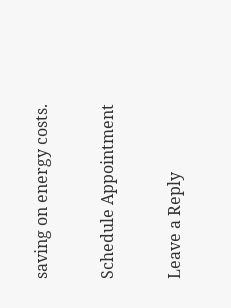saving on energy costs.

Schedule Appointment

Leave a Reply